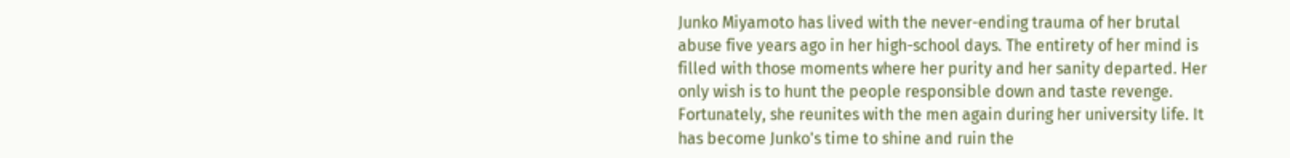Junko Miyamoto has lived with the never-ending trauma of her brutal abuse five years ago in her high-school days. The entirety of her mind is filled with those moments where her purity and her sanity departed. Her only wish is to hunt the people responsible down and taste revenge. Fortunately, she reunites with the men again during her university life. It has become Junko's time to shine and ruin the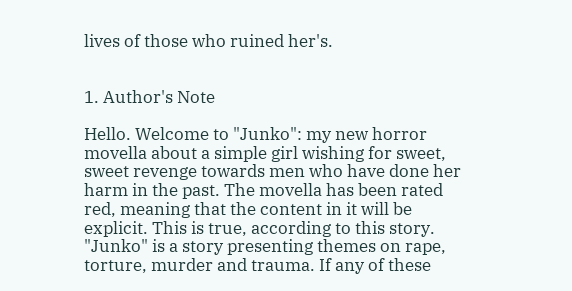lives of those who ruined her's.


1. Author's Note

Hello. Welcome to "Junko": my new horror movella about a simple girl wishing for sweet, sweet revenge towards men who have done her harm in the past. The movella has been rated red, meaning that the content in it will be explicit. This is true, according to this story. "Junko" is a story presenting themes on rape, torture, murder and trauma. If any of these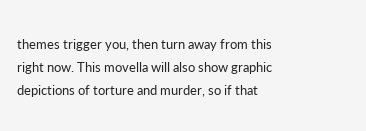themes trigger you, then turn away from this right now. This movella will also show graphic depictions of torture and murder, so if that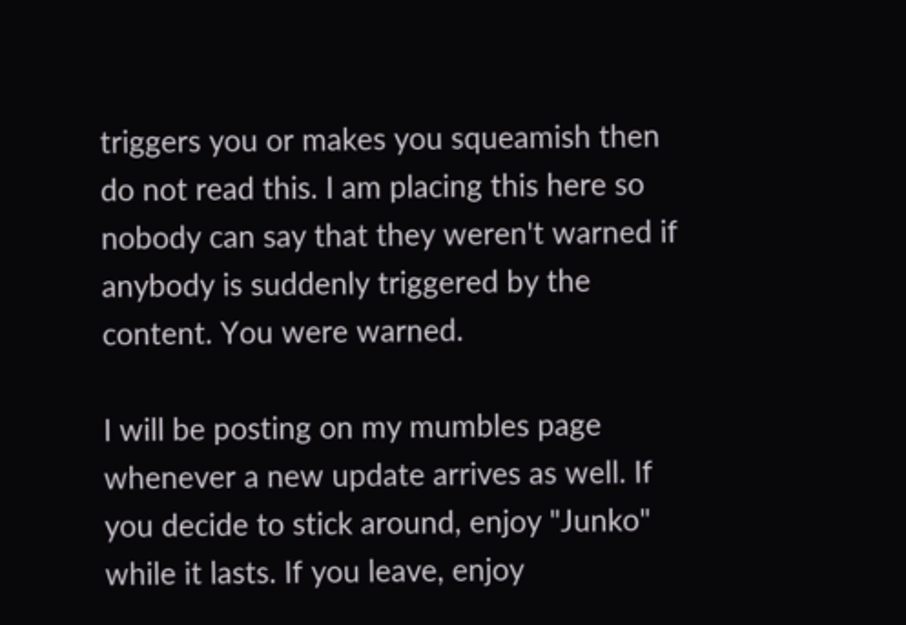triggers you or makes you squeamish then do not read this. I am placing this here so nobody can say that they weren't warned if anybody is suddenly triggered by the content. You were warned.

I will be posting on my mumbles page whenever a new update arrives as well. If you decide to stick around, enjoy "Junko" while it lasts. If you leave, enjoy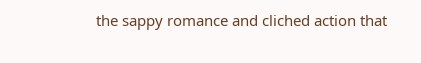the sappy romance and cliched action that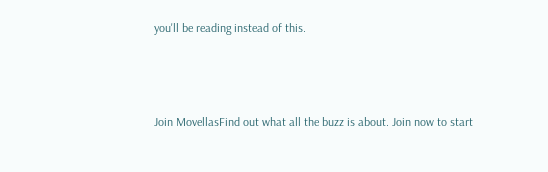you'll be reading instead of this.



Join MovellasFind out what all the buzz is about. Join now to start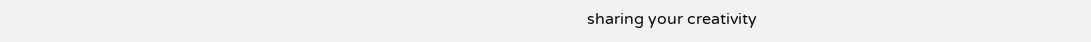sharing your creativity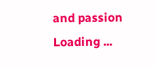and passion
Loading ...